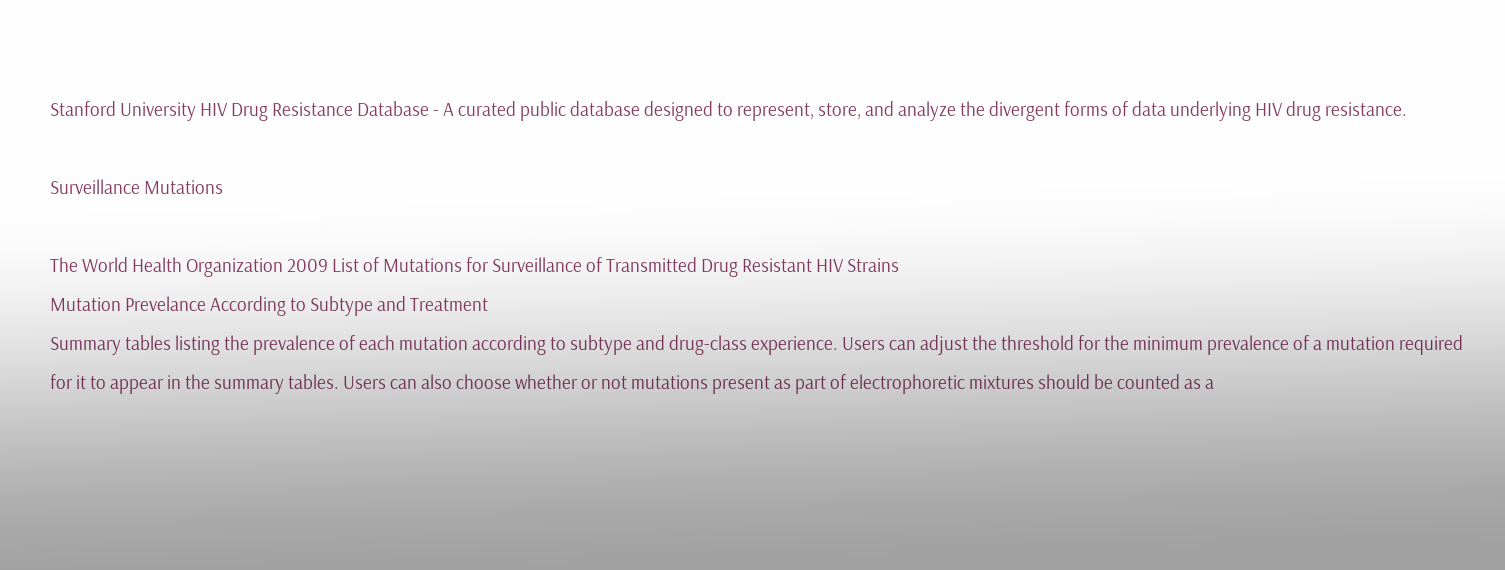Stanford University HIV Drug Resistance Database - A curated public database designed to represent, store, and analyze the divergent forms of data underlying HIV drug resistance.

Surveillance Mutations

The World Health Organization 2009 List of Mutations for Surveillance of Transmitted Drug Resistant HIV Strains
Mutation Prevelance According to Subtype and Treatment
Summary tables listing the prevalence of each mutation according to subtype and drug-class experience. Users can adjust the threshold for the minimum prevalence of a mutation required for it to appear in the summary tables. Users can also choose whether or not mutations present as part of electrophoretic mixtures should be counted as a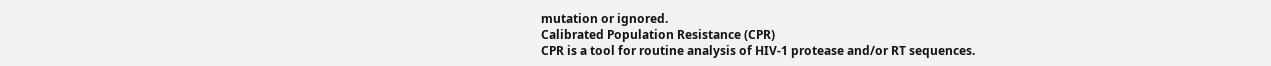mutation or ignored.
Calibrated Population Resistance (CPR)
CPR is a tool for routine analysis of HIV-1 protease and/or RT sequences.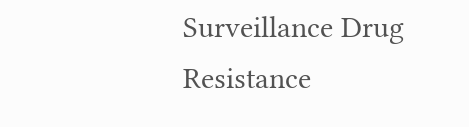Surveillance Drug Resistance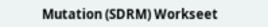Mutation (SDRM) Workseet